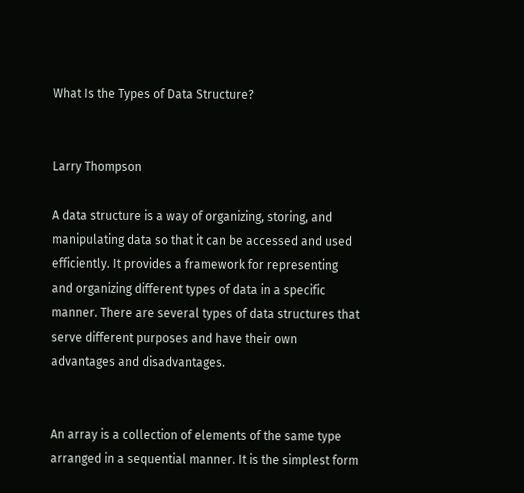What Is the Types of Data Structure?


Larry Thompson

A data structure is a way of organizing, storing, and manipulating data so that it can be accessed and used efficiently. It provides a framework for representing and organizing different types of data in a specific manner. There are several types of data structures that serve different purposes and have their own advantages and disadvantages.


An array is a collection of elements of the same type arranged in a sequential manner. It is the simplest form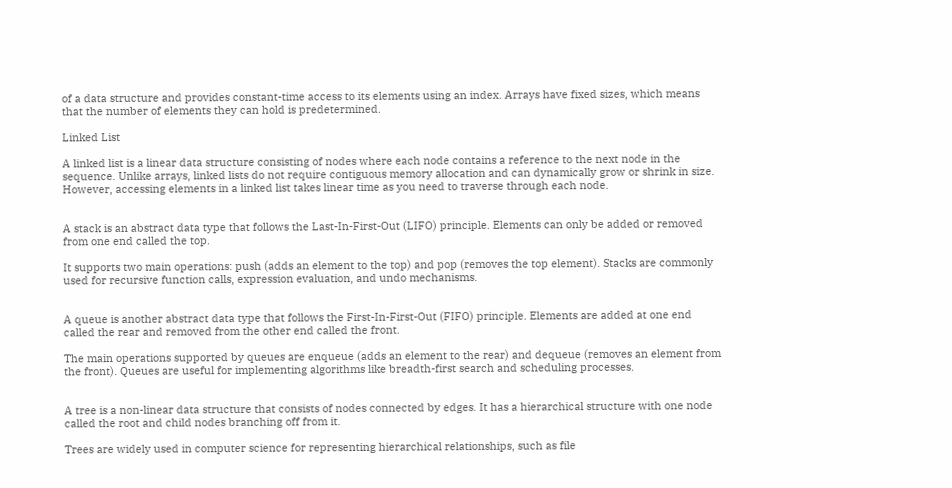of a data structure and provides constant-time access to its elements using an index. Arrays have fixed sizes, which means that the number of elements they can hold is predetermined.

Linked List

A linked list is a linear data structure consisting of nodes where each node contains a reference to the next node in the sequence. Unlike arrays, linked lists do not require contiguous memory allocation and can dynamically grow or shrink in size. However, accessing elements in a linked list takes linear time as you need to traverse through each node.


A stack is an abstract data type that follows the Last-In-First-Out (LIFO) principle. Elements can only be added or removed from one end called the top.

It supports two main operations: push (adds an element to the top) and pop (removes the top element). Stacks are commonly used for recursive function calls, expression evaluation, and undo mechanisms.


A queue is another abstract data type that follows the First-In-First-Out (FIFO) principle. Elements are added at one end called the rear and removed from the other end called the front.

The main operations supported by queues are enqueue (adds an element to the rear) and dequeue (removes an element from the front). Queues are useful for implementing algorithms like breadth-first search and scheduling processes.


A tree is a non-linear data structure that consists of nodes connected by edges. It has a hierarchical structure with one node called the root and child nodes branching off from it.

Trees are widely used in computer science for representing hierarchical relationships, such as file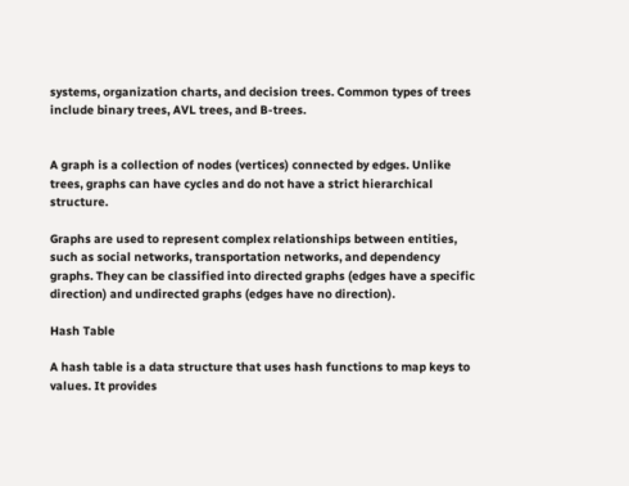systems, organization charts, and decision trees. Common types of trees include binary trees, AVL trees, and B-trees.


A graph is a collection of nodes (vertices) connected by edges. Unlike trees, graphs can have cycles and do not have a strict hierarchical structure.

Graphs are used to represent complex relationships between entities, such as social networks, transportation networks, and dependency graphs. They can be classified into directed graphs (edges have a specific direction) and undirected graphs (edges have no direction).

Hash Table

A hash table is a data structure that uses hash functions to map keys to values. It provides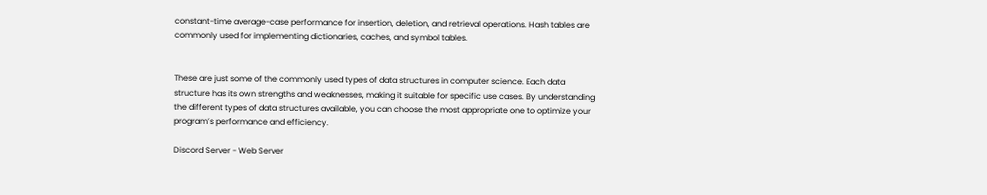constant-time average-case performance for insertion, deletion, and retrieval operations. Hash tables are commonly used for implementing dictionaries, caches, and symbol tables.


These are just some of the commonly used types of data structures in computer science. Each data structure has its own strengths and weaknesses, making it suitable for specific use cases. By understanding the different types of data structures available, you can choose the most appropriate one to optimize your program’s performance and efficiency.

Discord Server - Web Server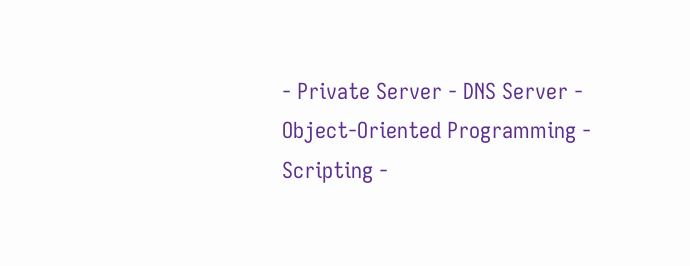- Private Server - DNS Server - Object-Oriented Programming - Scripting -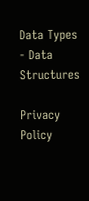Data Types - Data Structures

Privacy Policy